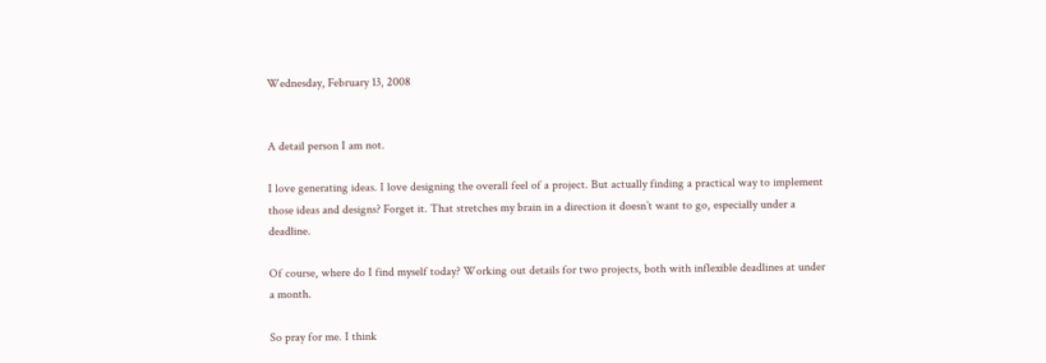Wednesday, February 13, 2008


A detail person I am not.

I love generating ideas. I love designing the overall feel of a project. But actually finding a practical way to implement those ideas and designs? Forget it. That stretches my brain in a direction it doesn’t want to go, especially under a deadline.

Of course, where do I find myself today? Working out details for two projects, both with inflexible deadlines at under a month.

So pray for me. I think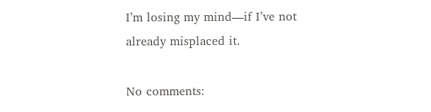I’m losing my mind—if I’ve not already misplaced it.

No comments: